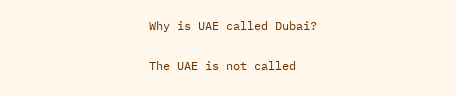Why is UAE called Dubai?

The UAE is not called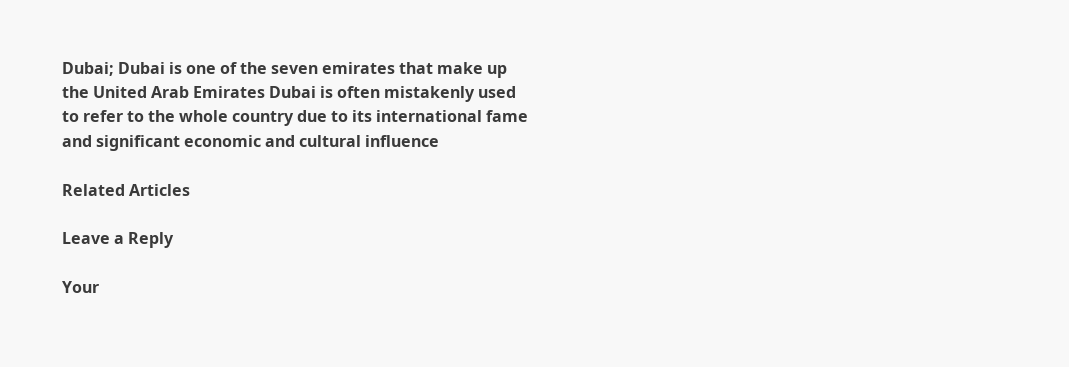Dubai; Dubai is one of the seven emirates that make up the United Arab Emirates Dubai is often mistakenly used to refer to the whole country due to its international fame and significant economic and cultural influence

Related Articles

Leave a Reply

Your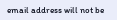email address will not be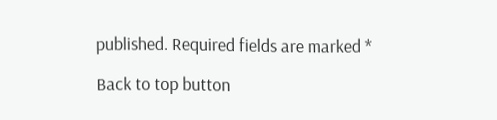published. Required fields are marked *

Back to top button